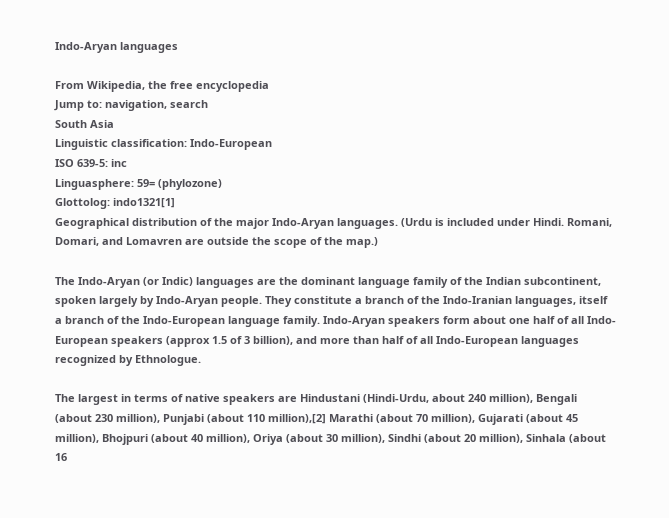Indo-Aryan languages

From Wikipedia, the free encyclopedia
Jump to: navigation, search
South Asia
Linguistic classification: Indo-European
ISO 639-5: inc
Linguasphere: 59= (phylozone)
Glottolog: indo1321[1]
Geographical distribution of the major Indo-Aryan languages. (Urdu is included under Hindi. Romani, Domari, and Lomavren are outside the scope of the map.)

The Indo-Aryan (or Indic) languages are the dominant language family of the Indian subcontinent, spoken largely by Indo-Aryan people. They constitute a branch of the Indo-Iranian languages, itself a branch of the Indo-European language family. Indo-Aryan speakers form about one half of all Indo-European speakers (approx 1.5 of 3 billion), and more than half of all Indo-European languages recognized by Ethnologue.

The largest in terms of native speakers are Hindustani (Hindi-Urdu, about 240 million), Bengali (about 230 million), Punjabi (about 110 million),[2] Marathi (about 70 million), Gujarati (about 45 million), Bhojpuri (about 40 million), Oriya (about 30 million), Sindhi (about 20 million), Sinhala (about 16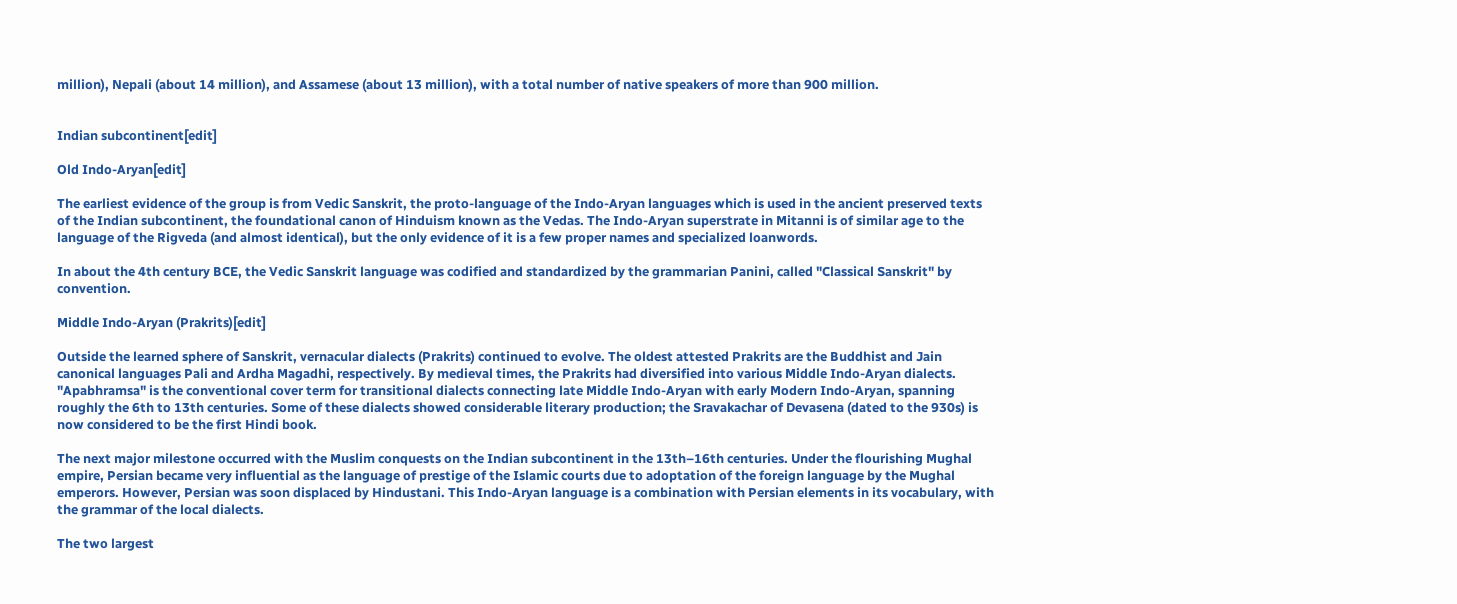million), Nepali (about 14 million), and Assamese (about 13 million), with a total number of native speakers of more than 900 million.


Indian subcontinent[edit]

Old Indo-Aryan[edit]

The earliest evidence of the group is from Vedic Sanskrit, the proto-language of the Indo-Aryan languages which is used in the ancient preserved texts of the Indian subcontinent, the foundational canon of Hinduism known as the Vedas. The Indo-Aryan superstrate in Mitanni is of similar age to the language of the Rigveda (and almost identical), but the only evidence of it is a few proper names and specialized loanwords.

In about the 4th century BCE, the Vedic Sanskrit language was codified and standardized by the grammarian Panini, called "Classical Sanskrit" by convention.

Middle Indo-Aryan (Prakrits)[edit]

Outside the learned sphere of Sanskrit, vernacular dialects (Prakrits) continued to evolve. The oldest attested Prakrits are the Buddhist and Jain canonical languages Pali and Ardha Magadhi, respectively. By medieval times, the Prakrits had diversified into various Middle Indo-Aryan dialects. "Apabhramsa" is the conventional cover term for transitional dialects connecting late Middle Indo-Aryan with early Modern Indo-Aryan, spanning roughly the 6th to 13th centuries. Some of these dialects showed considerable literary production; the Sravakachar of Devasena (dated to the 930s) is now considered to be the first Hindi book.

The next major milestone occurred with the Muslim conquests on the Indian subcontinent in the 13th–16th centuries. Under the flourishing Mughal empire, Persian became very influential as the language of prestige of the Islamic courts due to adoptation of the foreign language by the Mughal emperors. However, Persian was soon displaced by Hindustani. This Indo-Aryan language is a combination with Persian elements in its vocabulary, with the grammar of the local dialects.

The two largest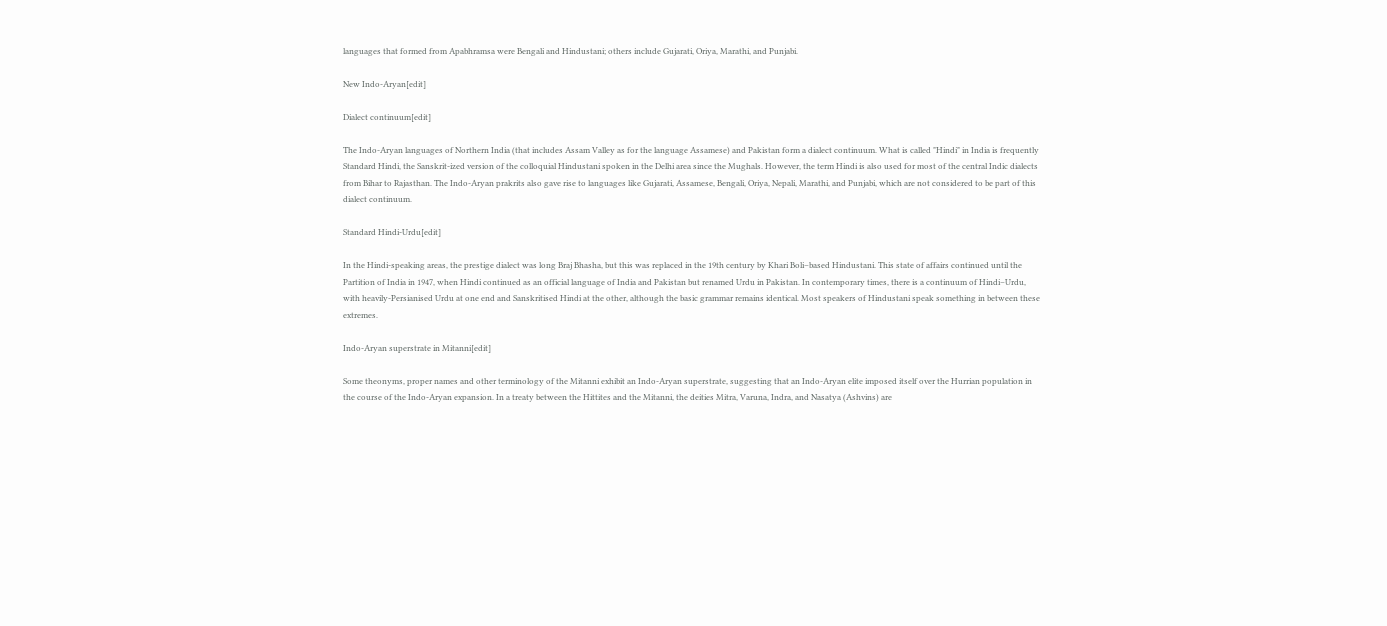languages that formed from Apabhramsa were Bengali and Hindustani; others include Gujarati, Oriya, Marathi, and Punjabi.

New Indo-Aryan[edit]

Dialect continuum[edit]

The Indo-Aryan languages of Northern India (that includes Assam Valley as for the language Assamese) and Pakistan form a dialect continuum. What is called "Hindi" in India is frequently Standard Hindi, the Sanskrit-ized version of the colloquial Hindustani spoken in the Delhi area since the Mughals. However, the term Hindi is also used for most of the central Indic dialects from Bihar to Rajasthan. The Indo-Aryan prakrits also gave rise to languages like Gujarati, Assamese, Bengali, Oriya, Nepali, Marathi, and Punjabi, which are not considered to be part of this dialect continuum.

Standard Hindi-Urdu[edit]

In the Hindi-speaking areas, the prestige dialect was long Braj Bhasha, but this was replaced in the 19th century by Khari Boli–based Hindustani. This state of affairs continued until the Partition of India in 1947, when Hindi continued as an official language of India and Pakistan but renamed Urdu in Pakistan. In contemporary times, there is a continuum of Hindi–Urdu, with heavily-Persianised Urdu at one end and Sanskritised Hindi at the other, although the basic grammar remains identical. Most speakers of Hindustani speak something in between these extremes.

Indo-Aryan superstrate in Mitanni[edit]

Some theonyms, proper names and other terminology of the Mitanni exhibit an Indo-Aryan superstrate, suggesting that an Indo-Aryan elite imposed itself over the Hurrian population in the course of the Indo-Aryan expansion. In a treaty between the Hittites and the Mitanni, the deities Mitra, Varuna, Indra, and Nasatya (Ashvins) are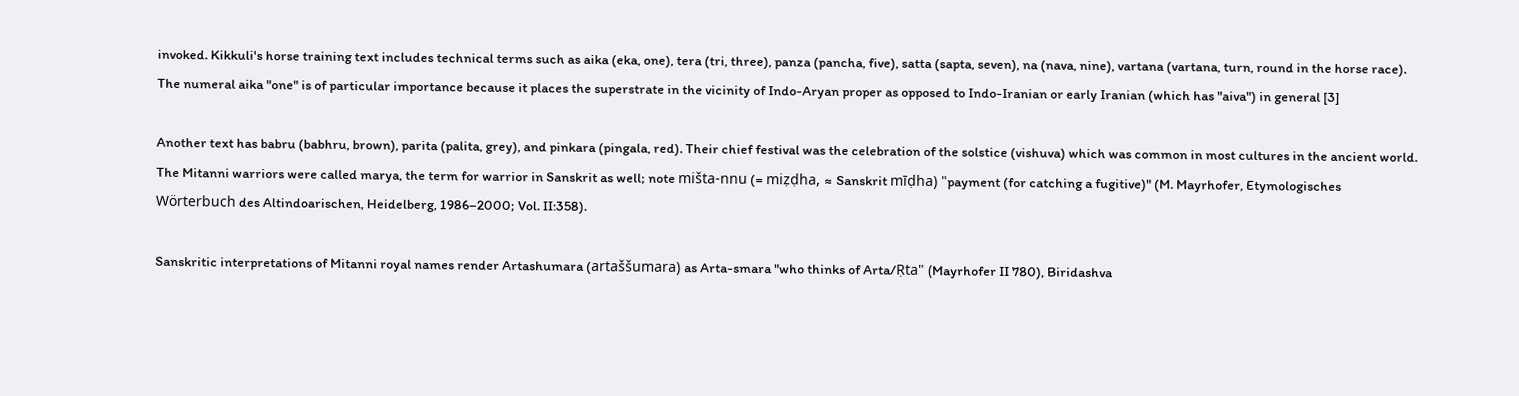invoked. Kikkuli's horse training text includes technical terms such as aika (eka, one), tera (tri, three), panza (pancha, five), satta (sapta, seven), na (nava, nine), vartana (vartana, turn, round in the horse race). The numeral aika "one" is of particular importance because it places the superstrate in the vicinity of Indo-Aryan proper as opposed to Indo-Iranian or early Iranian (which has "aiva") in general [3]

Another text has babru (babhru, brown), parita (palita, grey), and pinkara (pingala, red). Their chief festival was the celebration of the solstice (vishuva) which was common in most cultures in the ancient world. The Mitanni warriors were called marya, the term for warrior in Sanskrit as well; note mišta-nnu (= miẓḍha, ≈ Sanskrit mīḍha) "payment (for catching a fugitive)" (M. Mayrhofer, Etymologisches Wörterbuch des Altindoarischen, Heidelberg, 1986–2000; Vol. II:358).

Sanskritic interpretations of Mitanni royal names render Artashumara (artaššumara) as Arta-smara "who thinks of Arta/Ṛta" (Mayrhofer II 780), Biridashva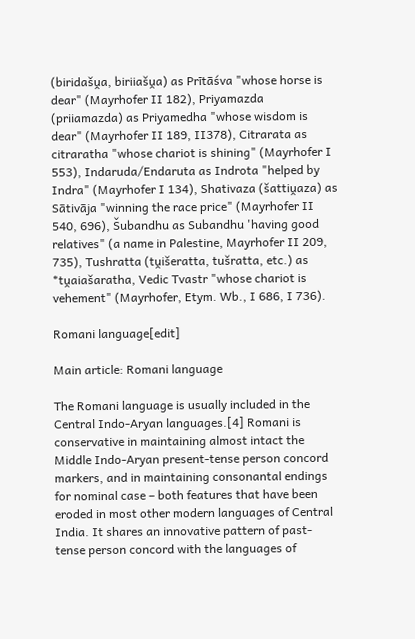(biridašṷa, biriiašṷa) as Prītāśva "whose horse is dear" (Mayrhofer II 182), Priyamazda (priiamazda) as Priyamedha "whose wisdom is dear" (Mayrhofer II 189, II378), Citrarata as citraratha "whose chariot is shining" (Mayrhofer I 553), Indaruda/Endaruta as Indrota "helped by Indra" (Mayrhofer I 134), Shativaza (šattiṷaza) as Sātivāja "winning the race price" (Mayrhofer II 540, 696), Šubandhu as Subandhu 'having good relatives" (a name in Palestine, Mayrhofer II 209, 735), Tushratta (tṷišeratta, tušratta, etc.) as *tṷaiašaratha, Vedic Tvastr "whose chariot is vehement" (Mayrhofer, Etym. Wb., I 686, I 736).

Romani language[edit]

Main article: Romani language

The Romani language is usually included in the Central Indo-Aryan languages.[4] Romani is conservative in maintaining almost intact the Middle Indo-Aryan present-tense person concord markers, and in maintaining consonantal endings for nominal case – both features that have been eroded in most other modern languages of Central India. It shares an innovative pattern of past-tense person concord with the languages of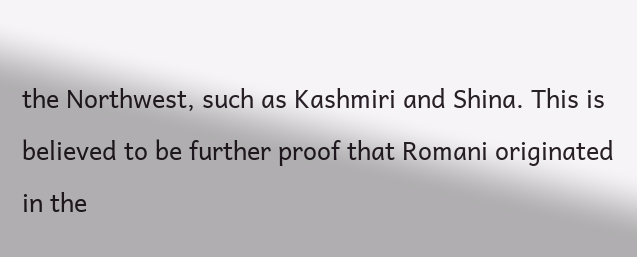the Northwest, such as Kashmiri and Shina. This is believed to be further proof that Romani originated in the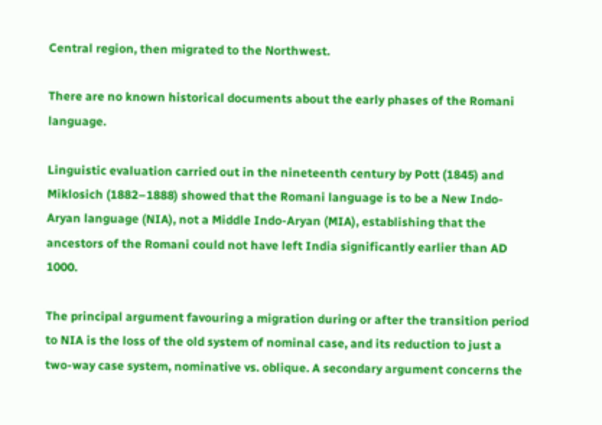Central region, then migrated to the Northwest.

There are no known historical documents about the early phases of the Romani language.

Linguistic evaluation carried out in the nineteenth century by Pott (1845) and Miklosich (1882–1888) showed that the Romani language is to be a New Indo-Aryan language (NIA), not a Middle Indo-Aryan (MIA), establishing that the ancestors of the Romani could not have left India significantly earlier than AD 1000.

The principal argument favouring a migration during or after the transition period to NIA is the loss of the old system of nominal case, and its reduction to just a two-way case system, nominative vs. oblique. A secondary argument concerns the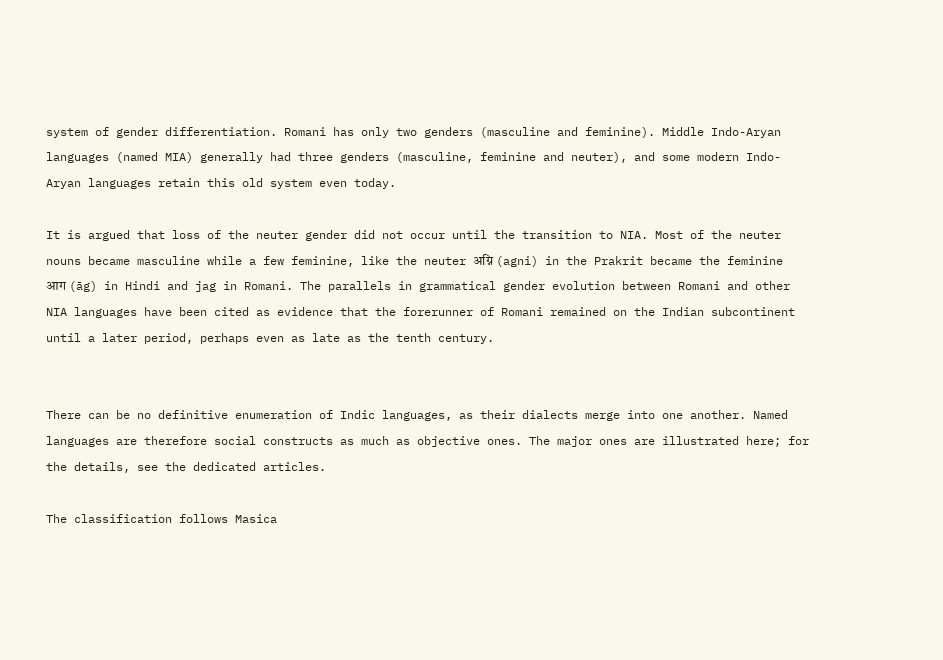system of gender differentiation. Romani has only two genders (masculine and feminine). Middle Indo-Aryan languages (named MIA) generally had three genders (masculine, feminine and neuter), and some modern Indo-Aryan languages retain this old system even today.

It is argued that loss of the neuter gender did not occur until the transition to NIA. Most of the neuter nouns became masculine while a few feminine, like the neuter अग्नि (agni) in the Prakrit became the feminine आग (āg) in Hindi and jag in Romani. The parallels in grammatical gender evolution between Romani and other NIA languages have been cited as evidence that the forerunner of Romani remained on the Indian subcontinent until a later period, perhaps even as late as the tenth century.


There can be no definitive enumeration of Indic languages, as their dialects merge into one another. Named languages are therefore social constructs as much as objective ones. The major ones are illustrated here; for the details, see the dedicated articles.

The classification follows Masica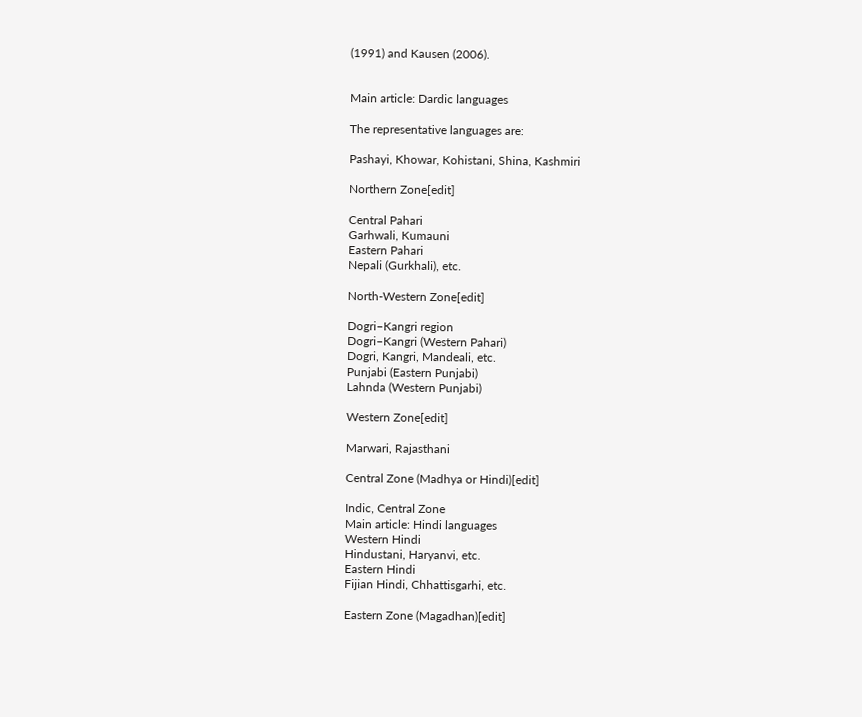(1991) and Kausen (2006).


Main article: Dardic languages

The representative languages are:

Pashayi, Khowar, Kohistani, Shina, Kashmiri

Northern Zone[edit]

Central Pahari
Garhwali, Kumauni
Eastern Pahari
Nepali (Gurkhali), etc.

North-Western Zone[edit]

Dogri–Kangri region
Dogri–Kangri (Western Pahari)
Dogri, Kangri, Mandeali, etc.
Punjabi (Eastern Punjabi)
Lahnda (Western Punjabi)

Western Zone[edit]

Marwari, Rajasthani

Central Zone (Madhya or Hindi)[edit]

Indic, Central Zone
Main article: Hindi languages
Western Hindi
Hindustani, Haryanvi, etc.
Eastern Hindi
Fijian Hindi, Chhattisgarhi, etc.

Eastern Zone (Magadhan)[edit]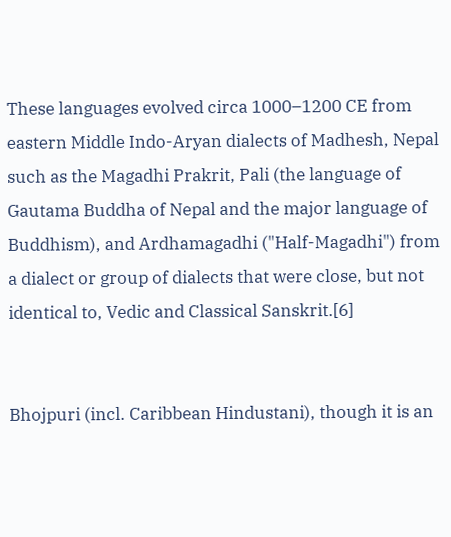These languages evolved circa 1000–1200 CE from eastern Middle Indo-Aryan dialects of Madhesh, Nepal such as the Magadhi Prakrit, Pali (the language of Gautama Buddha of Nepal and the major language of Buddhism), and Ardhamagadhi ("Half-Magadhi") from a dialect or group of dialects that were close, but not identical to, Vedic and Classical Sanskrit.[6]


Bhojpuri (incl. Caribbean Hindustani), though it is an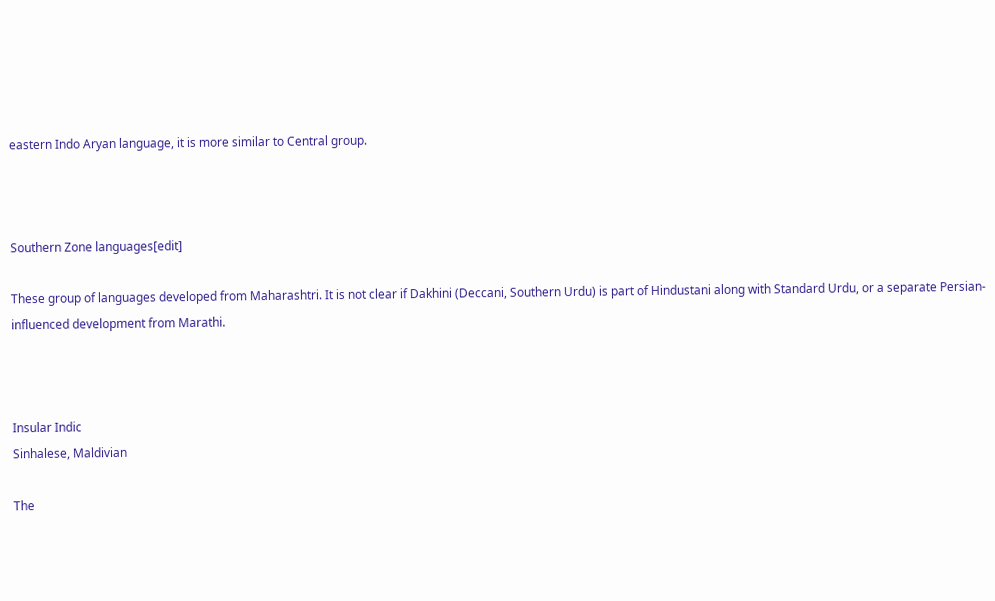eastern Indo Aryan language, it is more similar to Central group.



Southern Zone languages[edit]

These group of languages developed from Maharashtri. It is not clear if Dakhini (Deccani, Southern Urdu) is part of Hindustani along with Standard Urdu, or a separate Persian-influenced development from Marathi.



Insular Indic
Sinhalese, Maldivian

The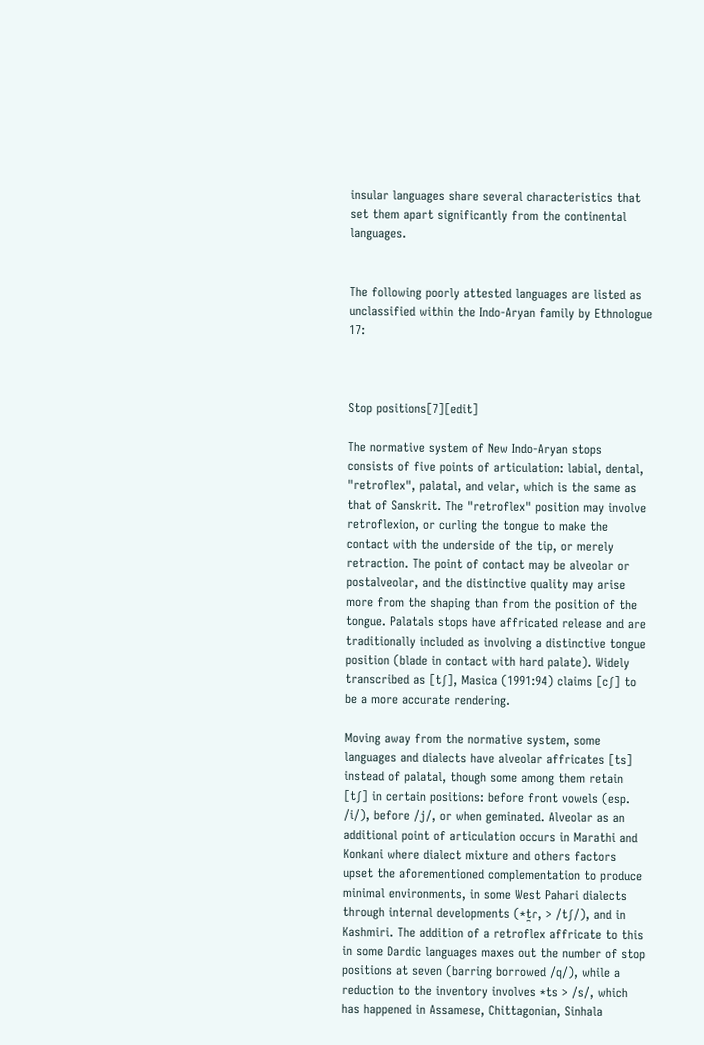insular languages share several characteristics that set them apart significantly from the continental languages.


The following poorly attested languages are listed as unclassified within the Indo-Aryan family by Ethnologue 17:



Stop positions[7][edit]

The normative system of New Indo-Aryan stops consists of five points of articulation: labial, dental, "retroflex", palatal, and velar, which is the same as that of Sanskrit. The "retroflex" position may involve retroflexion, or curling the tongue to make the contact with the underside of the tip, or merely retraction. The point of contact may be alveolar or postalveolar, and the distinctive quality may arise more from the shaping than from the position of the tongue. Palatals stops have affricated release and are traditionally included as involving a distinctive tongue position (blade in contact with hard palate). Widely transcribed as [tʃ], Masica (1991:94) claims [cʃ] to be a more accurate rendering.

Moving away from the normative system, some languages and dialects have alveolar affricates [ts] instead of palatal, though some among them retain [tʃ] in certain positions: before front vowels (esp. /i/), before /j/, or when geminated. Alveolar as an additional point of articulation occurs in Marathi and Konkani where dialect mixture and others factors upset the aforementioned complementation to produce minimal environments, in some West Pahari dialects through internal developments (*t̪ɾ, > /tʃ/), and in Kashmiri. The addition of a retroflex affricate to this in some Dardic languages maxes out the number of stop positions at seven (barring borrowed /q/), while a reduction to the inventory involves *ts > /s/, which has happened in Assamese, Chittagonian, Sinhala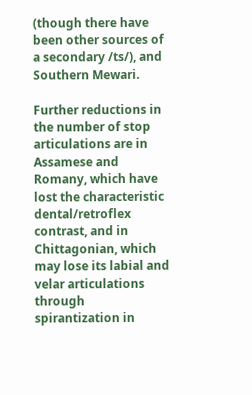(though there have been other sources of a secondary /ts/), and Southern Mewari.

Further reductions in the number of stop articulations are in Assamese and Romany, which have lost the characteristic dental/retroflex contrast, and in Chittagonian, which may lose its labial and velar articulations through spirantization in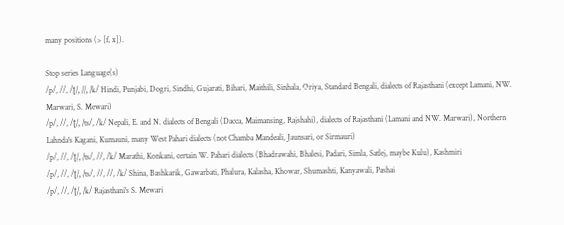many positions (> [f, x]).

Stop series Language(s)
/p/, //, /ʈ/, //, /k/ Hindi, Punjabi, Dogri, Sindhi, Gujarati, Bihari, Maithili, Sinhala, Oriya, Standard Bengali, dialects of Rajasthani (except Lamani, NW. Marwari, S. Mewari)
/p/, //, /ʈ/, /ts/, /k/ Nepali, E. and N. dialects of Bengali (Dacca, Maimansing, Rajshahi), dialects of Rajasthani (Lamani and NW. Marwari), Northern Lahnda's Kagani, Kumauni, many West Pahari dialects (not Chamba Mandeali, Jaunsari, or Sirmauri)
/p/, //, /ʈ/, /ts/, //, /k/ Marathi, Konkani, certain W. Pahari dialects (Bhadrawahi, Bhalesi, Padari, Simla, Satlej, maybe Kulu), Kashmiri
/p/, //, /ʈ/, /ts/, //, //, /k/ Shina, Bashkarik, Gawarbati, Phalura, Kalasha, Khowar, Shumashti, Kanyawali, Pashai
/p/, //, /ʈ/, /k/ Rajasthani's S. Mewari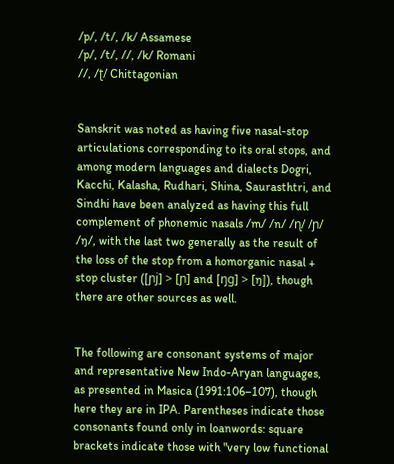/p/, /t/, /k/ Assamese
/p/, /t/, //, /k/ Romani
//, /ʈ/ Chittagonian


Sanskrit was noted as having five nasal-stop articulations corresponding to its oral stops, and among modern languages and dialects Dogri, Kacchi, Kalasha, Rudhari, Shina, Saurasthtri, and Sindhi have been analyzed as having this full complement of phonemic nasals /m/ /n/ /ɳ/ /ɲ/ /ŋ/, with the last two generally as the result of the loss of the stop from a homorganic nasal + stop cluster ([ɲj] > [ɲ] and [ŋɡ] > [ŋ]), though there are other sources as well.


The following are consonant systems of major and representative New Indo-Aryan languages, as presented in Masica (1991:106–107), though here they are in IPA. Parentheses indicate those consonants found only in loanwords: square brackets indicate those with "very low functional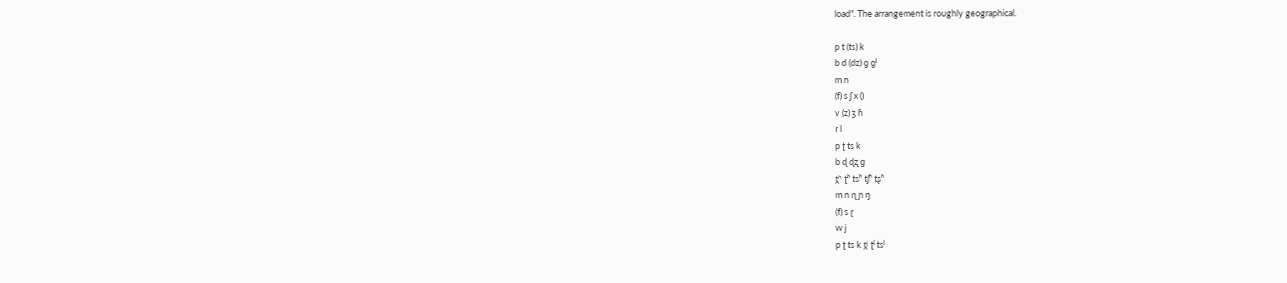load". The arrangement is roughly geographical.

p t (ts) k
b d (dz) ɡ ɡʲ
m n
(f) s ʃ x ()
v (z) ʒ ɦ
ɾ l
p ʈ ts k
b ɖ ɖʐ ɡ
t̪ʰ ʈʰ tsʰ tʃʰ tʂʰ
m n ɳ ɲ ŋ
(f) s ɽ
w j
p ʈ ts k t̪ʲ ʈʲ tsʲ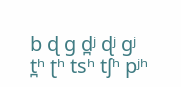b ɖ ɡ d̪ʲ ɖʲ ɡʲ
t̪ʰ ʈʰ tsʰ tʃʰ pʲʰ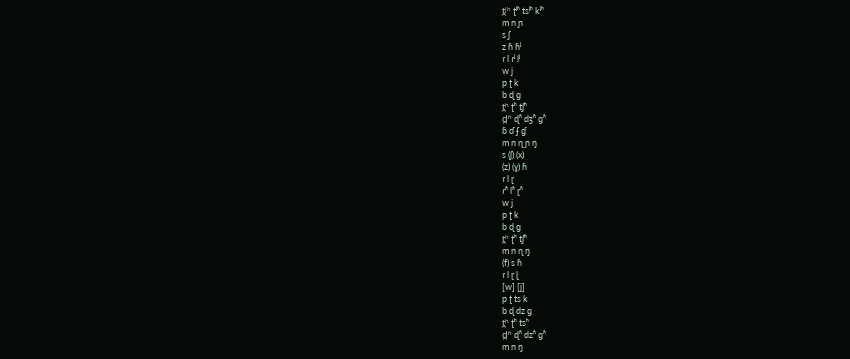t̪ʲʰ ʈʲʰ tsʲʰ kʲʰ
m n ɲ
s ʃ
z ɦ ɦʲ
ɾ l ɾʲ lʲ
w j
p ʈ k
b ɖ ɡ
t̪ʰ ʈʰ tʃʰ
d̪ʱ ɖʱ dʒʱ ɡʱ
ɓ ɗ ʄ ɠ
m n ɳ ɲ ŋ
s (ʃ) (x)
(z) (ɣ) ɦ
ɾ l ɽ
ɾʱ lʱ ɽʱ
w j
p ʈ k
b ɖ ɡ
t̪ʰ ʈʰ tʃʰ
m n ɳ ŋ
(f) s ɦ
ɾ l ɽ ɭ
[w] [j]
p ʈ ts k
b ɖ dz ɡ
t̪ʰ ʈʰ tsʰ
d̪ʱ ɖʱ dzʱ ɡʱ
m n ŋ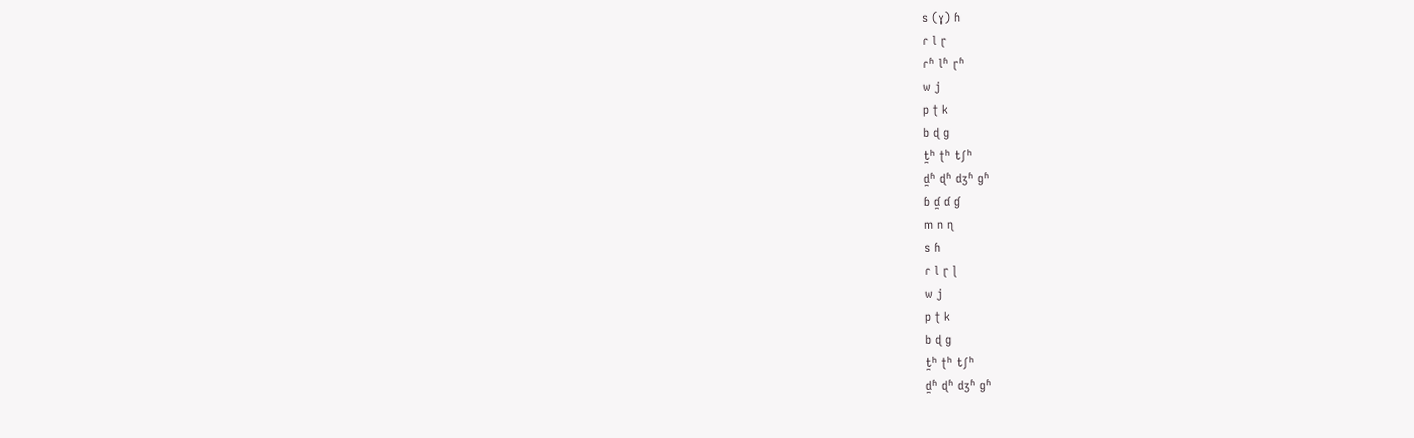s (ɣ) ɦ
ɾ l ɽ
ɾʱ lʱ ɽʱ
w j
p ʈ k
b ɖ ɡ
t̪ʰ ʈʰ tʃʰ
d̪ʱ ɖʱ dʒʱ ɡʱ
ɓ ɗ̪ ɗ ɠ
m n ɳ
s ɦ
ɾ l ɽ ɭ
w j
p ʈ k
b ɖ ɡ
t̪ʰ ʈʰ tʃʰ
d̪ʱ ɖʱ dʒʱ ɡʱ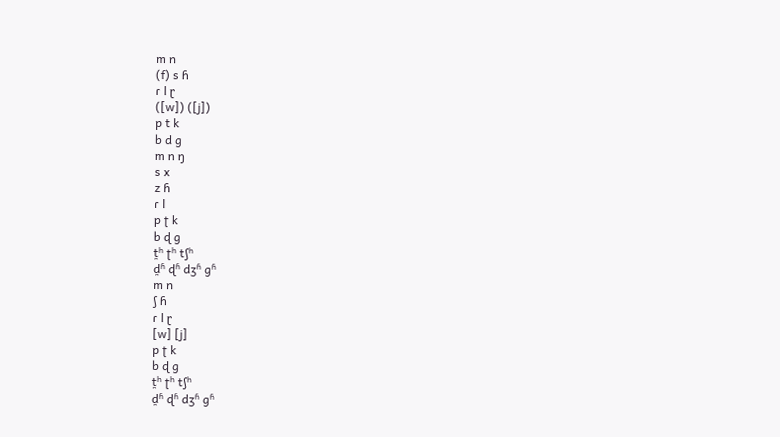m n
(f) s ɦ
ɾ l ɽ
([w]) ([j])
p t k
b d g
m n ŋ
s x
z ɦ
ɾ l
p ʈ k
b ɖ ɡ
t̪ʰ ʈʰ tʃʰ
d̪ʱ ɖʱ dʒʱ ɡʱ
m n
ʃ ɦ
ɾ l ɽ
[w] [j]
p ʈ k
b ɖ ɡ
t̪ʰ ʈʰ tʃʰ
d̪ʱ ɖʱ dʒʱ ɡʱ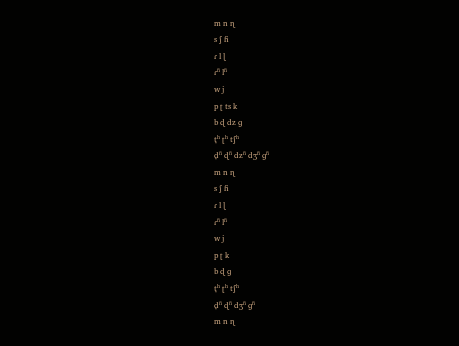m n ɳ
s ʃ ɦ
ɾ l ɭ
ɾʱ lʱ
w j
p ʈ ts k
b ɖ dz ɡ
t̪ʰ ʈʰ tʃʰ
d̪ʱ ɖʱ dzʱ dʒʱ ɡʱ
m n ɳ
s ʃ ɦ
ɾ l ɭ
ɾʱ lʱ
w j
p ʈ k
b ɖ ɡ
t̪ʰ ʈʰ tʃʰ
d̪ʱ ɖʱ dʒʱ ɡʱ
m n ɳ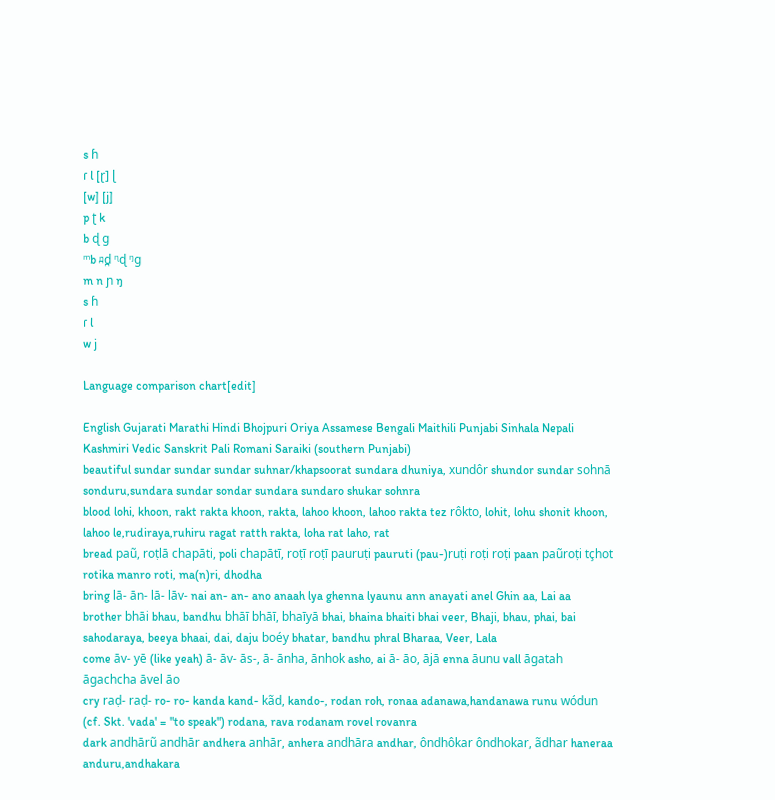s ɦ
ɾ l [ɽ] ɭ
[w] [j]
p ʈ k
b ɖ ɡ
ᵐb ⁿ̪d̪ ᶯɖ ᵑɡ
m n ɲ ŋ
s ɦ
ɾ l
w j

Language comparison chart[edit]

English Gujarati Marathi Hindi Bhojpuri Oriya Assamese Bengali Maithili Punjabi Sinhala Nepali Kashmiri Vedic Sanskrit Pali Romani Saraiki (southern Punjabi)
beautiful sundar sundar sundar suhnar/khapsoorat sundara dhuniya, xundôr shundor sundar sohnā sonduru,sundara sundar sondar sundara sundaro shukar sohnra
blood lohi, khoon, rakt rakta khoon, rakta, lahoo khoon, lahoo rakta tez rôkto, lohit, lohu shonit khoon, lahoo le,rudiraya,ruhiru ragat ratth rakta, loha rat laho, rat
bread paũ, roṭlā chapāti, poli chapātī, roṭī roṭī pauruṭi pauruti (pau-)ruṭi roṭi roṭi paan paũroṭi tçhot rotika manro roti, ma(n)ri, dhodha
bring lā- ān- lā- lāv- nai an- an- ano anaah lya ghenna lyaunu ann anayati anel Ghin aa, Lai aa
brother bhāi bhau, bandhu bhāī bhāī, bhaīyā bhai, bhaina bhaiti bhai veer, Bhaji, bhau, phai, bai sahodaraya, beeya bhaai, dai, daju boéy bhatar, bandhu phral Bharaa, Veer, Lala
come āv- yē (like yeah) ā- āv- ās-, ā- ānha, ānhok asho, ai ā- āo, ājā enna āunu vall āgatah āgachcha āvel āo
cry raḍ- raḍ- ro- ro- kanda kand- kãd, kando-, rodan roh, ronaa adanawa,handanawa runu wódun (cf. Skt. 'vada' = "to speak") rodana, rava rodanam rovel rovanra
dark andhārũ andhār andhera anhār, anhera andhāra andhar, ôndhôkar ôndhokar, ãdhar haneraa anduru,andhakara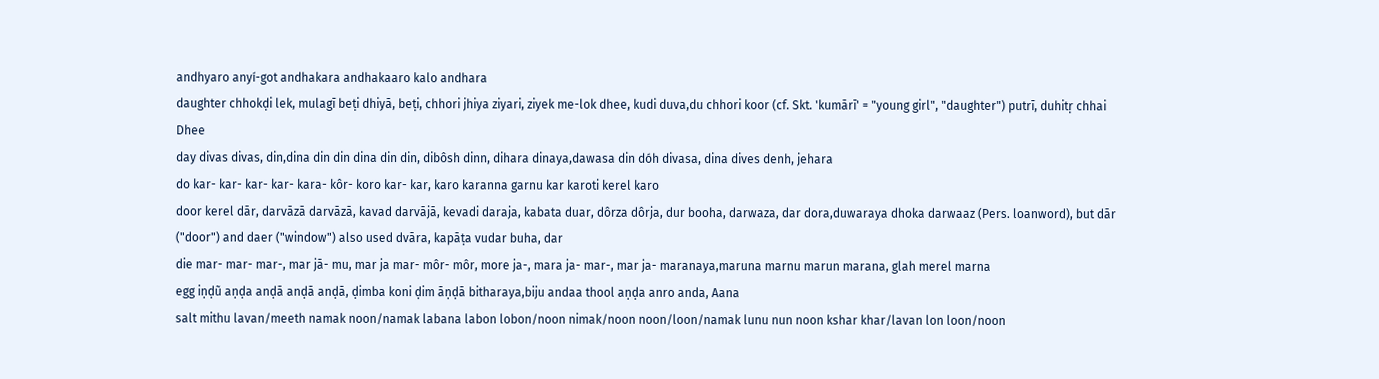andhyaro anyí-got andhakara andhakaaro kalo andhara
daughter chhokḍi lek, mulagī beṭi dhiyā, beṭi, chhori jhiya ziyari, ziyek me-lok dhee, kudi duva,du chhori koor (cf. Skt. 'kumārī' = "young girl", "daughter") putrī, duhitṛ chhai Dhee
day divas divas, din,dina din din dina din din, dibôsh dinn, dihara dinaya,dawasa din dóh divasa, dina dives denh, jehara
do kar- kar- kar- kar- kara- kôr- koro kar- kar, karo karanna garnu kar karoti kerel karo
door kerel dār, darvāzā darvāzā, kavad darvājā, kevadi daraja, kabata duar, dôrza dôrja, dur booha, darwaza, dar dora,duwaraya dhoka darwaaz (Pers. loanword), but dār ("door") and daer ("window") also used dvāra, kapāṭa vudar buha, dar
die mar- mar- mar-, mar jā- mu, mar ja mar- môr- môr, more ja-, mara ja- mar-, mar ja- maranaya,maruna marnu marun marana, glah merel marna
egg iṇḍũ aṇḍa anḍā anḍā anḍā, ḍimba koni ḍim āṇḍā bitharaya,biju andaa thool aṇḍa anro anda, Aana
salt mithu lavan/meeth namak noon/namak labana labon lobon/noon nimak/noon noon/loon/namak lunu nun noon kshar khar/lavan lon loon/noon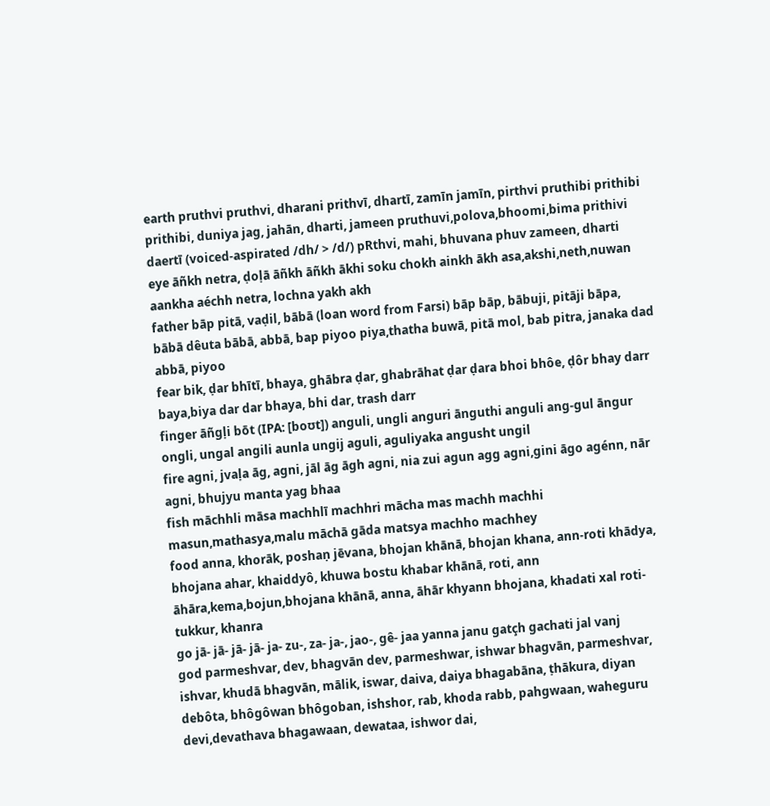earth pruthvi pruthvi, dharani prithvī, dhartī, zamīn jamīn, pirthvi pruthibi prithibi prithibi, duniya jag, jahān, dharti, jameen pruthuvi,polova,bhoomi,bima prithivi daertī (voiced-aspirated /dh/ > /d/) pRthvi, mahi, bhuvana phuv zameen, dharti
eye āñkh netra, ḍoḷā āñkh āñkh ākhi soku chokh ainkh ākh asa,akshi,neth,nuwan aankha aéchh netra, lochna yakh akh
father bāp pitā, vaḍil, bābā (loan word from Farsi) bāp bāp, bābuji, pitāji bāpa, bābā dêuta bābā, abbā, bap piyoo piya,thatha buwā, pitā mol, bab pitra, janaka dad abbā, piyoo
fear bik, ḍar bhītī, bhaya, ghābra ḍar, ghabrāhat ḍar ḍara bhoi bhôe, ḍôr bhay darr baya,biya dar dar bhaya, bhi dar, trash darr
finger āñgḷi bōt (IPA: [boʊt]) anguli, ungli anguri ānguthi anguli ang-gul āngur ongli, ungal angili aunla ungij aguli, aguliyaka angusht ungil
fire agni, jvaḷa āg, agni, jāl āg āgh agni, nia zui agun agg agni,gini āgo agénn, nār agni, bhujyu manta yag bhaa
fish māchhli māsa machhlī machhri mācha mas machh machhi masun,mathasya,malu māchā gāda matsya machho machhey
food anna, khorāk, poshaṇ jēvana, bhojan khānā, bhojan khana, ann-roti khādya, bhojana ahar, khaiddyô, khuwa bostu khabar khānā, roti, ann āhāra,kema,bojun,bhojana khānā, anna, āhār khyann bhojana, khadati xal roti-tukkur, khanra
go jā- jā- jā- jā- ja- zu-, za- ja-, jao-, gê- jaa yanna janu gatçh gachati jal vanj
god parmeshvar, dev, bhagvān dev, parmeshwar, ishwar bhagvān, parmeshvar, ishvar, khudā bhagvān, mālik, iswar, daiva, daiya bhagabāna, ṭhākura, diyan debôta, bhôgôwan bhôgoban, ishshor, rab, khoda rabb, pahgwaan, waheguru devi,devathava bhagawaan, dewataa, ishwor dai,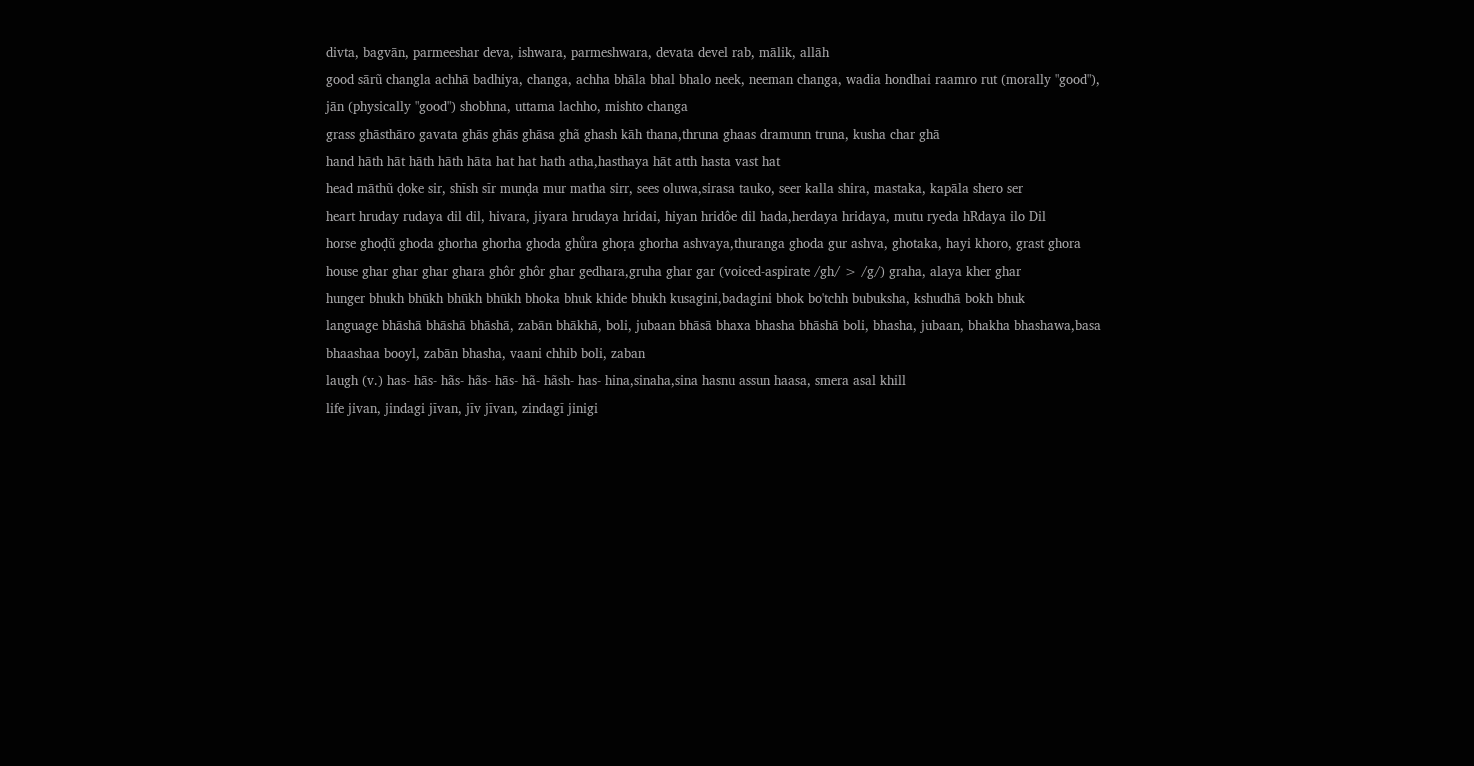divta, bagvān, parmeeshar deva, ishwara, parmeshwara, devata devel rab, mālik, allāh
good sārũ changla achhā badhiya, changa, achha bhāla bhal bhalo neek, neeman changa, wadia hondhai raamro rut (morally "good"), jān (physically "good") shobhna, uttama lachho, mishto changa
grass ghāsthāro gavata ghās ghās ghāsa ghã ghash kāh thana,thruna ghaas dramunn truna, kusha char ghā
hand hāth hāt hāth hāth hāta hat hat hath atha,hasthaya hāt atth hasta vast hat
head māthũ ḍoke sir, shīsh sīr munḍa mur matha sirr, sees oluwa,sirasa tauko, seer kalla shira, mastaka, kapāla shero ser
heart hruday rudaya dil dil, hivara, jiyara hrudaya hridai, hiyan hridôe dil hada,herdaya hridaya, mutu ryeda hRdaya ilo Dil
horse ghoḍũ ghoda ghorha ghorha ghoda ghůra ghoṛa ghorha ashvaya,thuranga ghoda gur ashva, ghotaka, hayi khoro, grast ghora
house ghar ghar ghar ghara ghôr ghôr ghar gedhara,gruha ghar gar (voiced-aspirate /gh/ > /g/) graha, alaya kher ghar
hunger bhukh bhūkh bhūkh bhūkh bhoka bhuk khide bhukh kusagini,badagini bhok bo'tchh bubuksha, kshudhā bokh bhuk
language bhāshā bhāshā bhāshā, zabān bhākhā, boli, jubaan bhāsā bhaxa bhasha bhāshā boli, bhasha, jubaan, bhakha bhashawa,basa bhaashaa booyl, zabān bhasha, vaani chhib boli, zaban
laugh (v.) has- hās- hãs- hãs- hās- hã- hãsh- has- hina,sinaha,sina hasnu assun haasa, smera asal khill
life jivan, jindagi jīvan, jīv jīvan, zindagī jinigi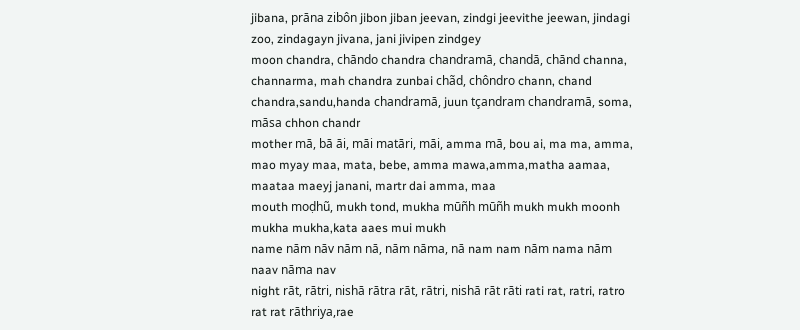jibana, prāna zibôn jibon jiban jeevan, zindgi jeevithe jeewan, jindagi zoo, zindagayn jivana, jani jivipen zindgey
moon chandra, chāndo chandra chandramā, chandā, chānd channa, channarma, mah chandra zunbai chãd, chôndro chann, chand chandra,sandu,handa chandramā, juun tçandram chandramā, soma, māsa chhon chandr
mother mā, bā āi, māi matāri, māi, amma mā, bou ai, ma ma, amma, mao myay maa, mata, bebe, amma mawa,amma,matha aamaa, maataa maeyj janani, martr dai amma, maa
mouth moḍhũ, mukh tond, mukha mūñh mūñh mukh mukh moonh mukha mukha,kata aaes mui mukh
name nām nāv nām nā, nām nāma, nā nam nam nām nama nām naav nāma nav
night rāt, rātri, nishā rātra rāt, rātri, nishā rāt rāti rati rat, ratri, ratro rat rat rāthriya,rae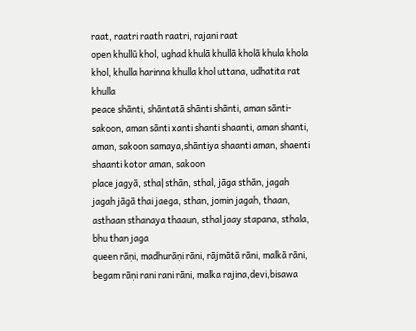raat, raatri raath raatri, rajani raat
open khullũ khol, ughad khulā khullā kholā khula khola khol, khulla harinna khulla khol uttana, udhatita rat khulla
peace shānti, shāntatā shānti shānti, aman sānti-sakoon, aman sānti xanti shanti shaanti, aman shanti, aman, sakoon samaya,shāntiya shaanti aman, shaenti shaanti kotor aman, sakoon
place jagyā, sthaļ sthān, sthal, jāga sthān, jagah jagah jāgā thai jaega, sthan, jomin jagah, thaan, asthaan sthanaya thaaun, sthal jaay stapana, sthala, bhu than jaga
queen rāṇi, madhurāṇi rāni, rājmātā rāni, malkā rāni, begam rāṇi rani rani rāni, malka rajina,devi,bisawa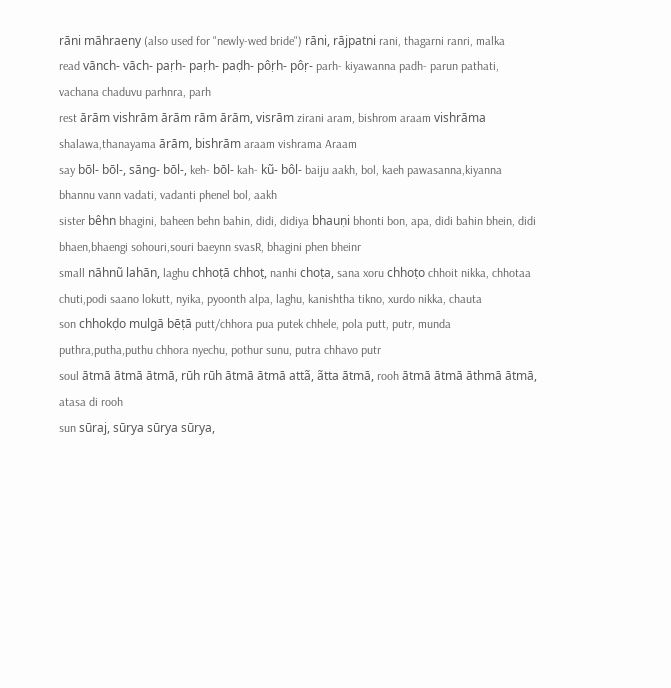rāni māhraeny (also used for "newly-wed bride") rāni, rājpatni rani, thagarni ranri, malka
read vānch- vāch- paṛh- paṛh- paḍh- pôṛh- pôṛ- parh- kiyawanna padh- parun pathati, vachana chaduvu parhnra, parh
rest ārām vishrām ārām rām ārām, visrām zirani aram, bishrom araam vishrāma shalawa,thanayama ārām, bishrām araam vishrama Araam
say bōl- bōl-, sāng- bōl-, keh- bōl- kah- kũ- bôl- baiju aakh, bol, kaeh pawasanna,kiyanna bhannu vann vadati, vadanti phenel bol, aakh
sister bêhn bhagini, baheen behn bahin, didi, didiya bhauṇi bhonti bon, apa, didi bahin bhein, didi bhaen,bhaengi sohouri,souri baeynn svasR, bhagini phen bheinr
small nāhnũ lahān, laghu chhoṭā chhoṭ, nanhi choṭa, sana xoru chhoṭo chhoit nikka, chhotaa chuti,podi saano lokutt, nyika, pyoonth alpa, laghu, kanishtha tikno, xurdo nikka, chauta
son chhokḍo mulgā bēṭā putt/chhora pua putek chhele, pola putt, putr, munda puthra,putha,puthu chhora nyechu, pothur sunu, putra chhavo putr
soul ātmā ātmā ātmā, rūh rūh ātmā ātmā attã, ãtta ātmā, rooh ātmā ātmā āthmā ātmā, atasa di rooh
sun sūraj, sūrya sūrya sūrya,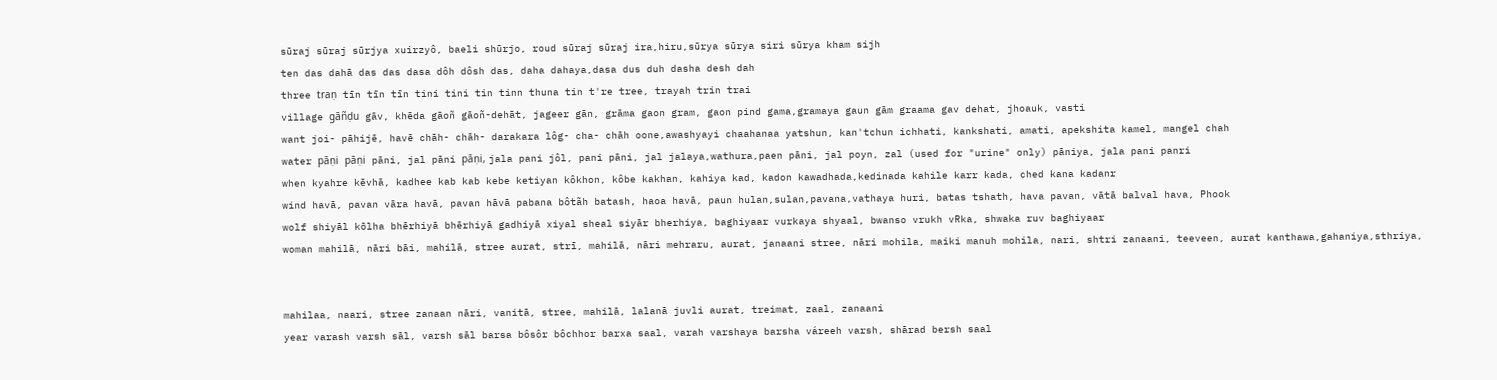sūraj sūraj sūrjya xuirzyô, baeli shūrjo, roud sūraj sūraj ira,hiru,sūrya sūrya siri sūrya kham sijh
ten das dahā das das dasa dôh dôsh das, daha dahaya,dasa dus duh dasha desh dah
three traṇ tīn tīn tīn tini tini tin tinn thuna tin t're tree, trayah trin trai
village gāñḍu gāv, khēda gāoñ gāoñ-dehāt, jageer gān, grāma gaon gram, gaon pind gama,gramaya gaun gām graama gav dehat, jhoauk, vasti
want joi- pāhijē, havē chāh- chāh- darakara lôg- cha- chāh oone,awashyayi chaahanaa yatshun, kan'tchun ichhati, kankshati, amati, apekshita kamel, mangel chah
water pāṇi pāṇi pāni, jal pāni pāṇi, jala pani jôl, pani pāni, jal jalaya,wathura,paen pāni, jal poyn, zal (used for "urine" only) pāniya, jala pani panri
when kyahre kēvhā, kadhee kab kab kebe ketiyan kôkhon, kôbe kakhan, kahiya kad, kadon kawadhada,kedinada kahile karr kada, ched kana kadanr
wind havā, pavan vāra havā, pavan hāvā pabana bôtãh batash, haoa havā, paun hulan,sulan,pavana,vathaya huri, batas tshath, hava pavan, vātā balval hava, Phook
wolf shiyāl kōlha bhērhiyā bhērhiyā gadhiyā xiyal sheal siyār bherhiya, baghiyaar vurkaya shyaal, bwanso vrukh vRka, shwaka ruv baghiyaar
woman mahilā, nāri bāi, mahilā, stree aurat, strī, mahilā, nāri mehraru, aurat, janaani stree, nāri mohila, maiki manuh mohila, nari, shtri zanaani, teeveen, aurat kanthawa,gahaniya,sthriya,


mahilaa, naari, stree zanaan nāri, vanitā, stree, mahilā, lalanā juvli aurat, treimat, zaal, zanaani
year varash varsh sāl, varsh sāl barsa bôsôr bôchhor barxa saal, varah varshaya barsha váreeh varsh, shārad bersh saal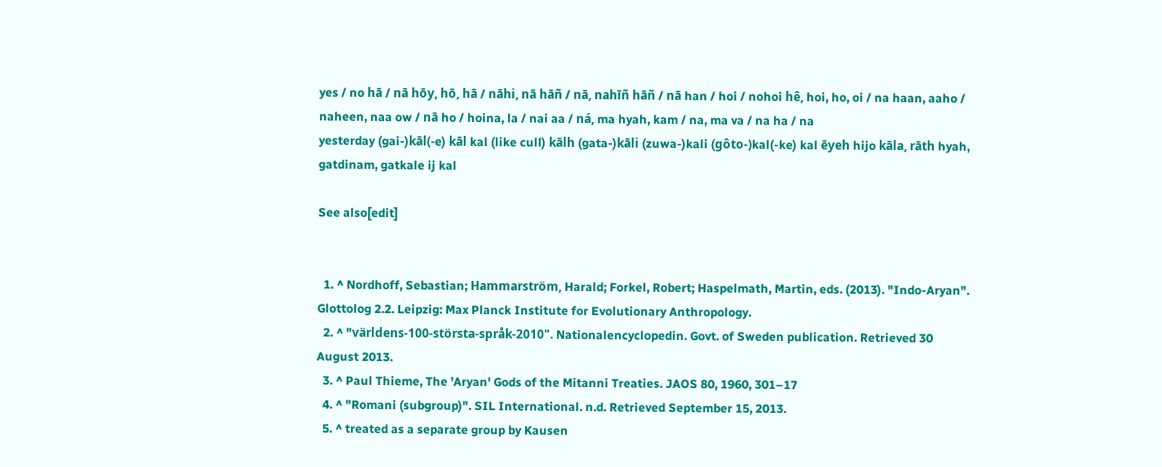yes / no hā / nā hōy, hō, hā / nāhi, nā hāñ / nā, nahīñ hāñ / nā han / hoi / nohoi hê, hoi, ho, oi / na haan, aaho / naheen, naa ow / nā ho / hoina, la / nai aa / ná, ma hyah, kam / na, ma va / na ha / na
yesterday (gai-)kāl(-e) kāl kal (like cull) kālh (gata-)kāli (zuwa-)kali (gôto-)kal(-ke) kal ēyeh hijo kāla, rāth hyah, gatdinam, gatkale ij kal

See also[edit]


  1. ^ Nordhoff, Sebastian; Hammarström, Harald; Forkel, Robert; Haspelmath, Martin, eds. (2013). "Indo-Aryan". Glottolog 2.2. Leipzig: Max Planck Institute for Evolutionary Anthropology.
  2. ^ "världens-100-största-språk-2010". Nationalencyclopedin. Govt. of Sweden publication. Retrieved 30 August 2013.
  3. ^ Paul Thieme, The 'Aryan' Gods of the Mitanni Treaties. JAOS 80, 1960, 301–17
  4. ^ "Romani (subgroup)". SIL International. n.d. Retrieved September 15, 2013.
  5. ^ treated as a separate group by Kausen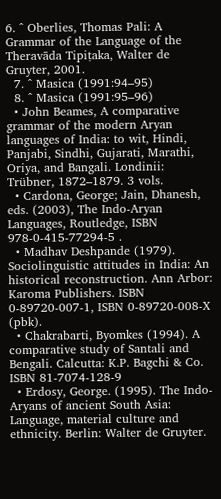6. ^ Oberlies, Thomas Pali: A Grammar of the Language of the Theravāda Tipiṭaka, Walter de Gruyter, 2001.
  7. ^ Masica (1991:94–95)
  8. ^ Masica (1991:95–96)
  • John Beames, A comparative grammar of the modern Aryan languages of India: to wit, Hindi, Panjabi, Sindhi, Gujarati, Marathi, Oriya, and Bangali. Londinii: Trübner, 1872–1879. 3 vols.
  • Cardona, George; Jain, Dhanesh, eds. (2003), The Indo-Aryan Languages, Routledge, ISBN 978-0-415-77294-5 .
  • Madhav Deshpande (1979). Sociolinguistic attitudes in India: An historical reconstruction. Ann Arbor: Karoma Publishers. ISBN 0-89720-007-1, ISBN 0-89720-008-X (pbk).
  • Chakrabarti, Byomkes (1994). A comparative study of Santali and Bengali. Calcutta: K.P. Bagchi & Co. ISBN 81-7074-128-9
  • Erdosy, George. (1995). The Indo-Aryans of ancient South Asia: Language, material culture and ethnicity. Berlin: Walter de Gruyter.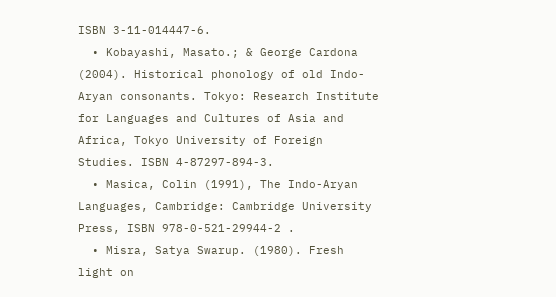ISBN 3-11-014447-6.
  • Kobayashi, Masato.; & George Cardona (2004). Historical phonology of old Indo-Aryan consonants. Tokyo: Research Institute for Languages and Cultures of Asia and Africa, Tokyo University of Foreign Studies. ISBN 4-87297-894-3.
  • Masica, Colin (1991), The Indo-Aryan Languages, Cambridge: Cambridge University Press, ISBN 978-0-521-29944-2 .
  • Misra, Satya Swarup. (1980). Fresh light on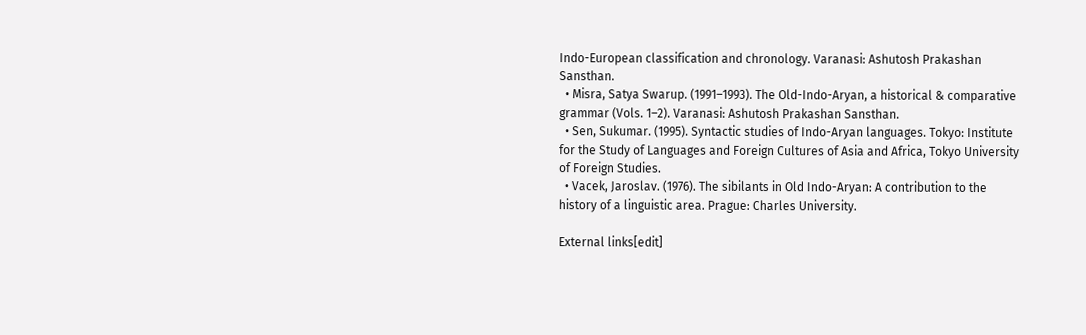Indo-European classification and chronology. Varanasi: Ashutosh Prakashan Sansthan.
  • Misra, Satya Swarup. (1991–1993). The Old-Indo-Aryan, a historical & comparative grammar (Vols. 1–2). Varanasi: Ashutosh Prakashan Sansthan.
  • Sen, Sukumar. (1995). Syntactic studies of Indo-Aryan languages. Tokyo: Institute for the Study of Languages and Foreign Cultures of Asia and Africa, Tokyo University of Foreign Studies.
  • Vacek, Jaroslav. (1976). The sibilants in Old Indo-Aryan: A contribution to the history of a linguistic area. Prague: Charles University.

External links[edit]